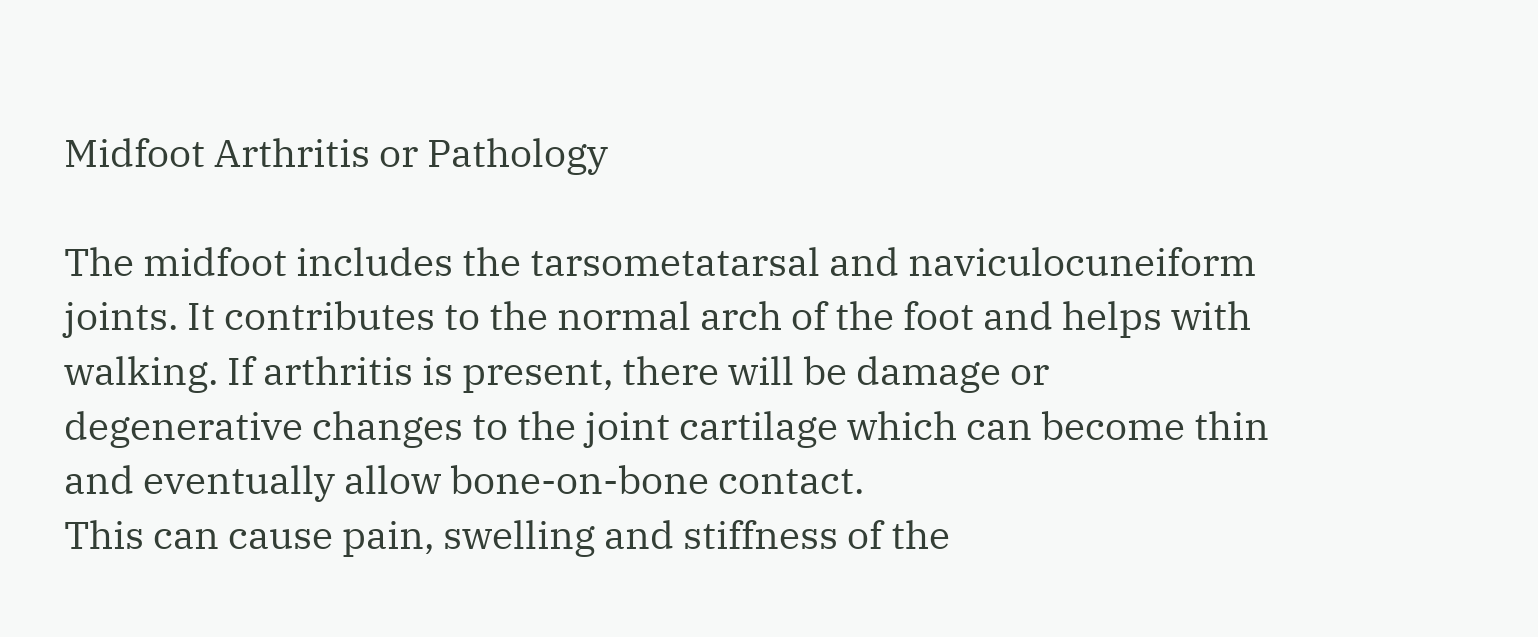Midfoot Arthritis or Pathology

The midfoot includes the tarsometatarsal and naviculocuneiform joints. It contributes to the normal arch of the foot and helps with walking. If arthritis is present, there will be damage or degenerative changes to the joint cartilage which can become thin and eventually allow bone-on-bone contact.
This can cause pain, swelling and stiffness of the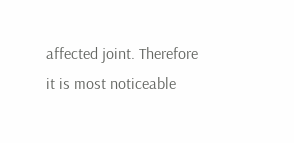affected joint. Therefore it is most noticeable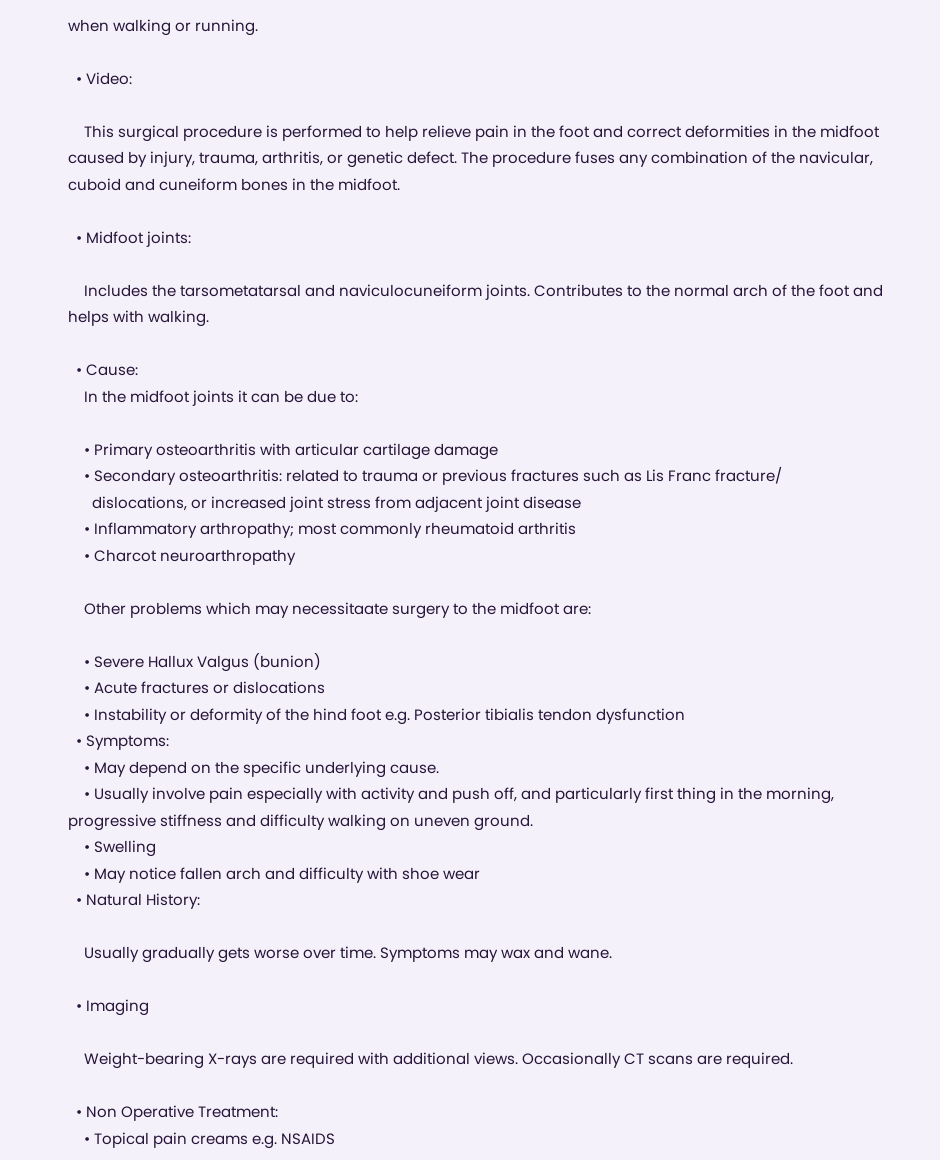when walking or running.

  • Video:

    This surgical procedure is performed to help relieve pain in the foot and correct deformities in the midfoot caused by injury, trauma, arthritis, or genetic defect. The procedure fuses any combination of the navicular, cuboid and cuneiform bones in the midfoot.

  • Midfoot joints:

    Includes the tarsometatarsal and naviculocuneiform joints. Contributes to the normal arch of the foot and helps with walking.

  • Cause:
    In the midfoot joints it can be due to:

    • Primary osteoarthritis with articular cartilage damage
    • Secondary osteoarthritis: related to trauma or previous fractures such as Lis Franc fracture/
      dislocations, or increased joint stress from adjacent joint disease
    • Inflammatory arthropathy; most commonly rheumatoid arthritis
    • Charcot neuroarthropathy

    Other problems which may necessitaate surgery to the midfoot are:

    • Severe Hallux Valgus (bunion)
    • Acute fractures or dislocations
    • Instability or deformity of the hind foot e.g. Posterior tibialis tendon dysfunction
  • Symptoms:
    • May depend on the specific underlying cause.
    • Usually involve pain especially with activity and push off, and particularly first thing in the morning, progressive stiffness and difficulty walking on uneven ground.
    • Swelling
    • May notice fallen arch and difficulty with shoe wear
  • Natural History:

    Usually gradually gets worse over time. Symptoms may wax and wane.

  • Imaging

    Weight-bearing X-rays are required with additional views. Occasionally CT scans are required.

  • Non Operative Treatment:
    • Topical pain creams e.g. NSAIDS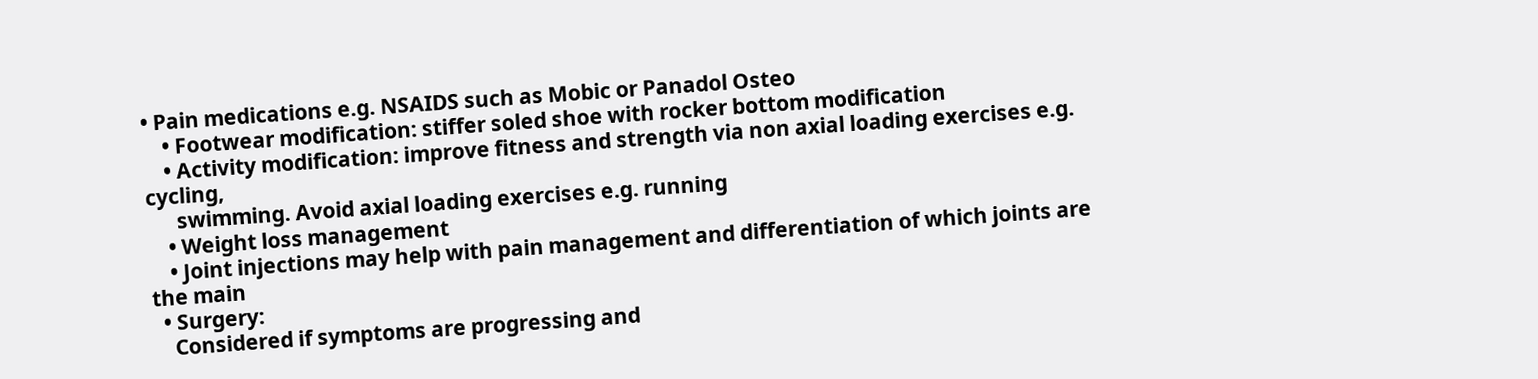• Pain medications e.g. NSAIDS such as Mobic or Panadol Osteo
    • Footwear modification: stiffer soled shoe with rocker bottom modification
    • Activity modification: improve fitness and strength via non axial loading exercises e.g. cycling,
      swimming. Avoid axial loading exercises e.g. running
    • Weight loss management
    • Joint injections may help with pain management and differentiation of which joints are the main
  • Surgery:
    Considered if symptoms are progressing and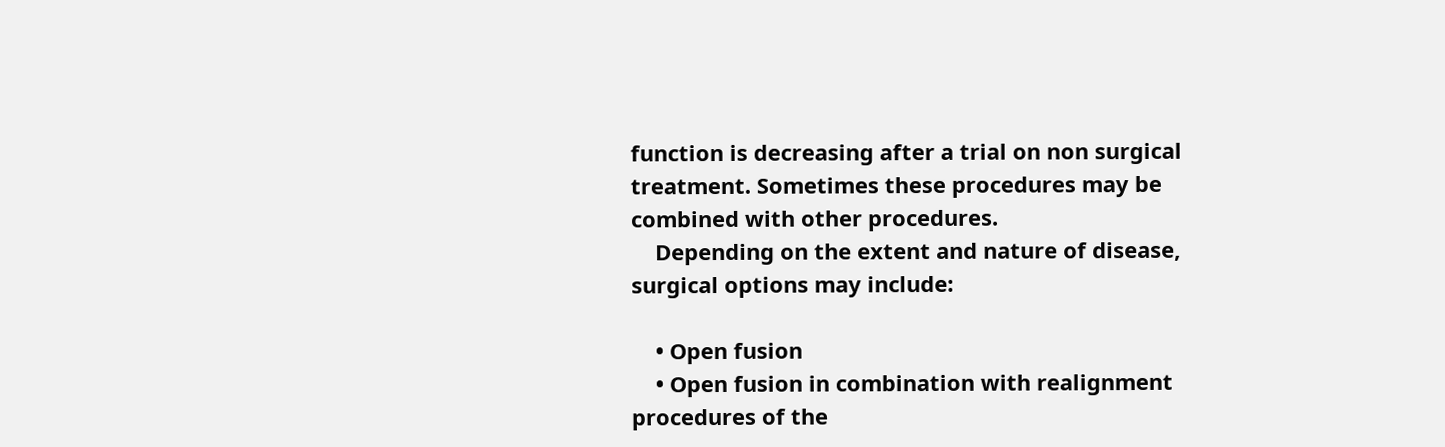function is decreasing after a trial on non surgical treatment. Sometimes these procedures may be combined with other procedures.
    Depending on the extent and nature of disease, surgical options may include:

    • Open fusion
    • Open fusion in combination with realignment procedures of the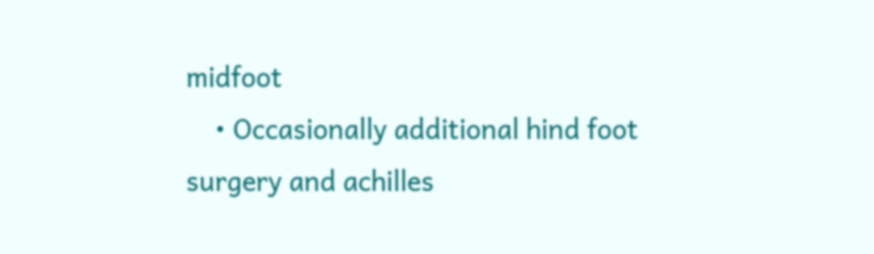midfoot
    • Occasionally additional hind foot surgery and achilles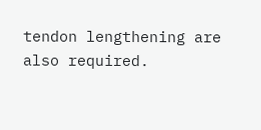tendon lengthening are also required.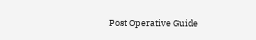Post Operative Guide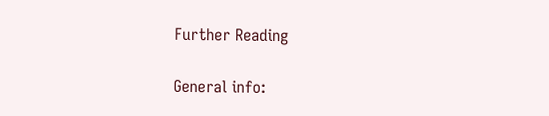Further Reading

General info: